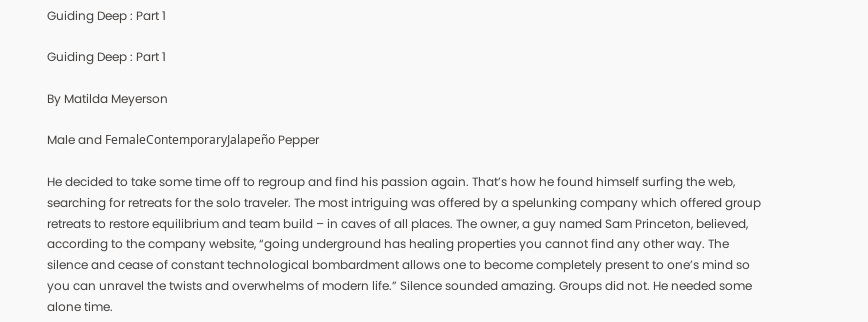Guiding Deep : Part 1

Guiding Deep : Part 1

By Matilda Meyerson

Male and FemaleContemporaryJalapeño Pepper

He decided to take some time off to regroup and find his passion again. That’s how he found himself surfing the web, searching for retreats for the solo traveler. The most intriguing was offered by a spelunking company which offered group retreats to restore equilibrium and team build – in caves of all places. The owner, a guy named Sam Princeton, believed, according to the company website, “going underground has healing properties you cannot find any other way. The silence and cease of constant technological bombardment allows one to become completely present to one’s mind so  you can unravel the twists and overwhelms of modern life.” Silence sounded amazing. Groups did not. He needed some alone time.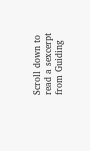Scroll down to read a sexcerpt from Guiding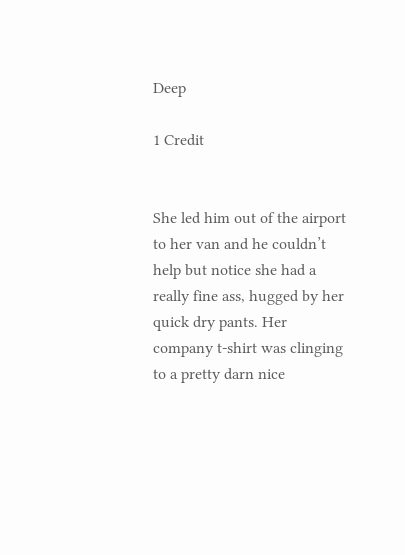Deep

1 Credit


She led him out of the airport to her van and he couldn’t help but notice she had a really fine ass, hugged by her quick dry pants. Her company t-shirt was clinging to a pretty darn nice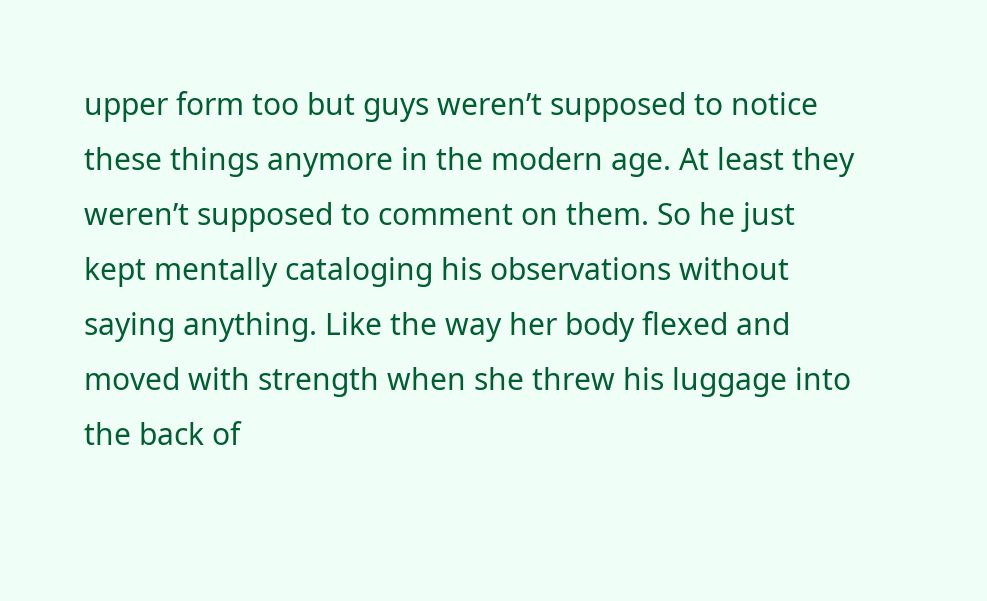upper form too but guys weren’t supposed to notice these things anymore in the modern age. At least they weren’t supposed to comment on them. So he just kept mentally cataloging his observations without saying anything. Like the way her body flexed and moved with strength when she threw his luggage into the back of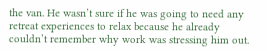the van. He wasn’t sure if he was going to need any retreat experiences to relax because he already couldn’t remember why work was stressing him out.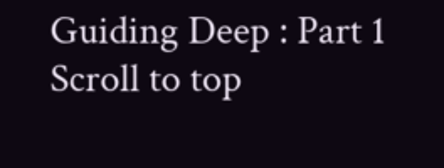Guiding Deep : Part 1
Scroll to top